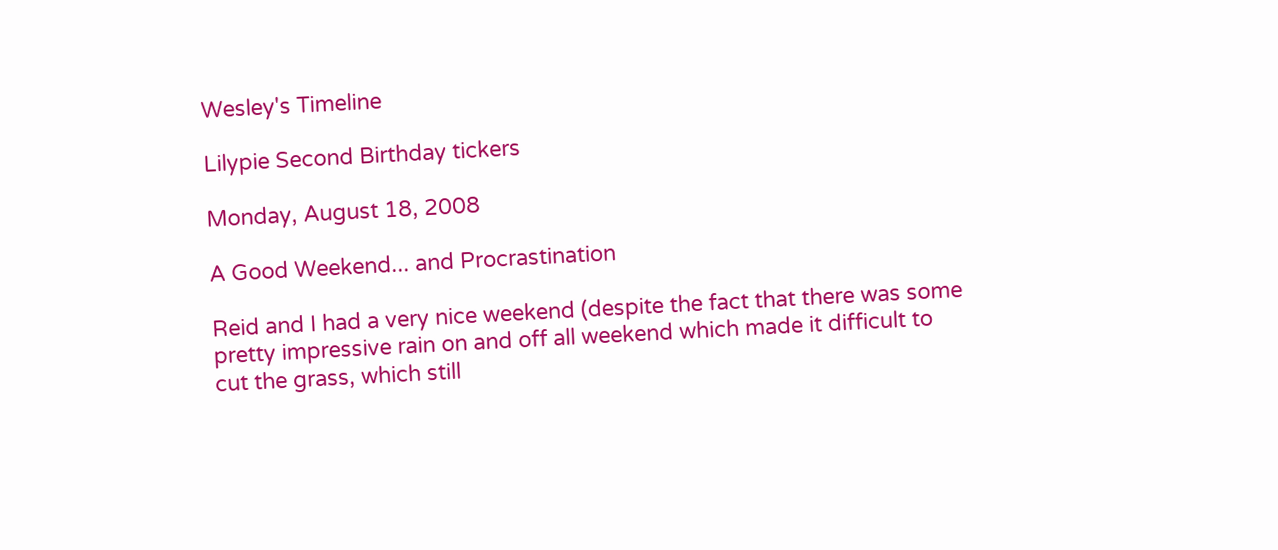Wesley's Timeline

Lilypie Second Birthday tickers

Monday, August 18, 2008

A Good Weekend... and Procrastination

Reid and I had a very nice weekend (despite the fact that there was some pretty impressive rain on and off all weekend which made it difficult to cut the grass, which still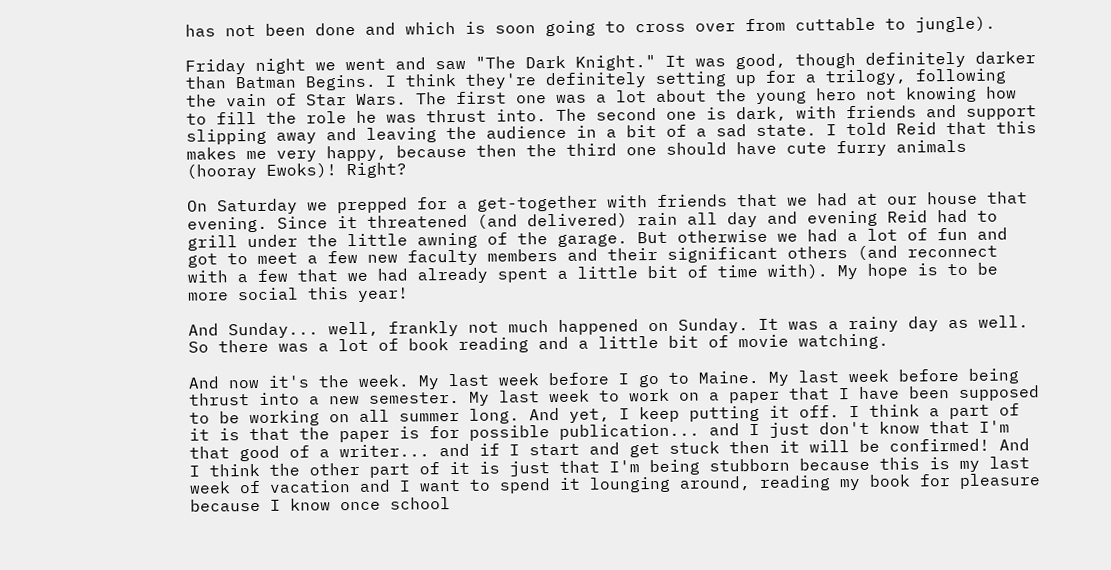has not been done and which is soon going to cross over from cuttable to jungle).

Friday night we went and saw "The Dark Knight." It was good, though definitely darker than Batman Begins. I think they're definitely setting up for a trilogy, following the vain of Star Wars. The first one was a lot about the young hero not knowing how to fill the role he was thrust into. The second one is dark, with friends and support slipping away and leaving the audience in a bit of a sad state. I told Reid that this makes me very happy, because then the third one should have cute furry animals (hooray Ewoks)! Right?

On Saturday we prepped for a get-together with friends that we had at our house that evening. Since it threatened (and delivered) rain all day and evening Reid had to grill under the little awning of the garage. But otherwise we had a lot of fun and got to meet a few new faculty members and their significant others (and reconnect with a few that we had already spent a little bit of time with). My hope is to be more social this year!

And Sunday... well, frankly not much happened on Sunday. It was a rainy day as well. So there was a lot of book reading and a little bit of movie watching.

And now it's the week. My last week before I go to Maine. My last week before being thrust into a new semester. My last week to work on a paper that I have been supposed to be working on all summer long. And yet, I keep putting it off. I think a part of it is that the paper is for possible publication... and I just don't know that I'm that good of a writer... and if I start and get stuck then it will be confirmed! And I think the other part of it is just that I'm being stubborn because this is my last week of vacation and I want to spend it lounging around, reading my book for pleasure because I know once school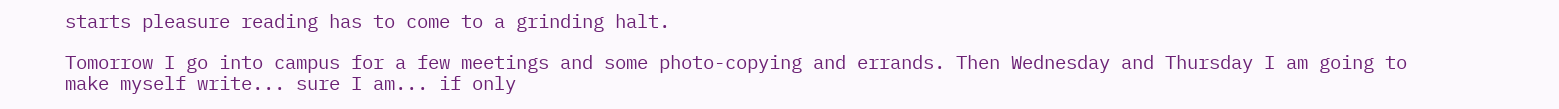starts pleasure reading has to come to a grinding halt.

Tomorrow I go into campus for a few meetings and some photo-copying and errands. Then Wednesday and Thursday I am going to make myself write... sure I am... if only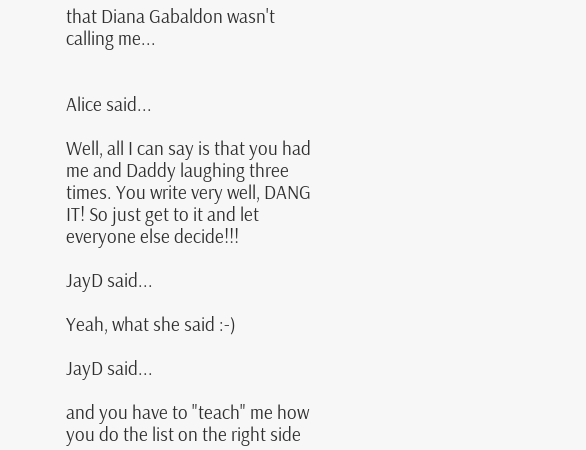that Diana Gabaldon wasn't calling me...


Alice said...

Well, all I can say is that you had me and Daddy laughing three times. You write very well, DANG IT! So just get to it and let everyone else decide!!!

JayD said...

Yeah, what she said :-)

JayD said...

and you have to "teach" me how you do the list on the right side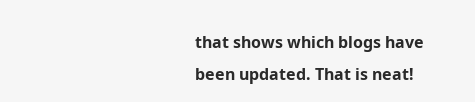that shows which blogs have been updated. That is neat!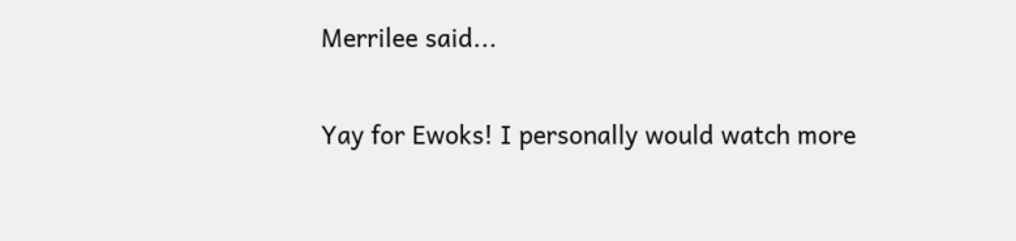Merrilee said...

Yay for Ewoks! I personally would watch more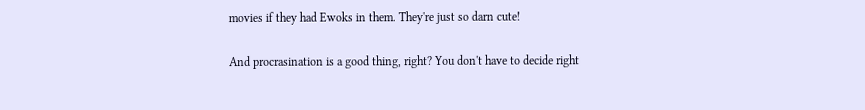movies if they had Ewoks in them. They're just so darn cute!

And procrasination is a good thing, right? You don't have to decide right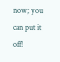now; you can put it off!